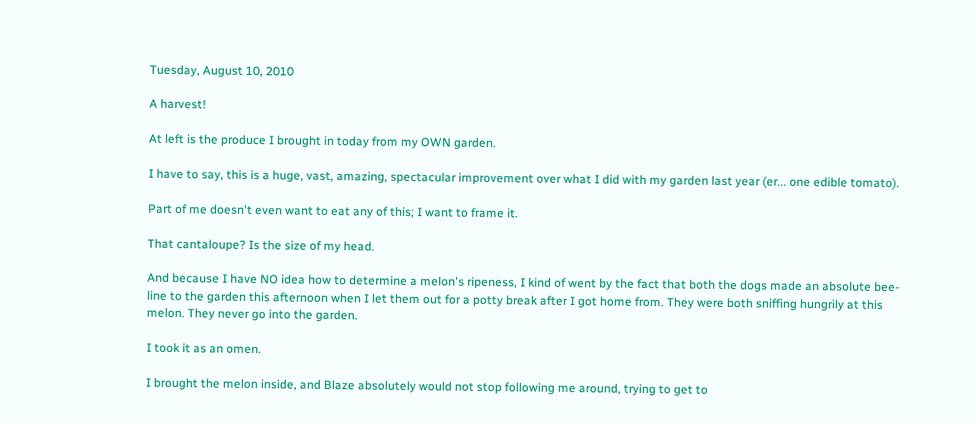Tuesday, August 10, 2010

A harvest!

At left is the produce I brought in today from my OWN garden.

I have to say, this is a huge, vast, amazing, spectacular improvement over what I did with my garden last year (er... one edible tomato).

Part of me doesn't even want to eat any of this; I want to frame it.

That cantaloupe? Is the size of my head.

And because I have NO idea how to determine a melon's ripeness, I kind of went by the fact that both the dogs made an absolute bee-line to the garden this afternoon when I let them out for a potty break after I got home from. They were both sniffing hungrily at this melon. They never go into the garden.

I took it as an omen.

I brought the melon inside, and Blaze absolutely would not stop following me around, trying to get to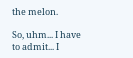the melon.

So, uhm... I have to admit... I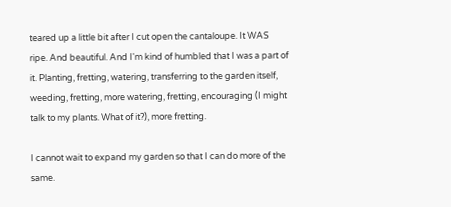teared up a little bit after I cut open the cantaloupe. It WAS ripe. And beautiful. And I'm kind of humbled that I was a part of it. Planting, fretting, watering, transferring to the garden itself, weeding, fretting, more watering, fretting, encouraging (I might talk to my plants. What of it?), more fretting.

I cannot wait to expand my garden so that I can do more of the same.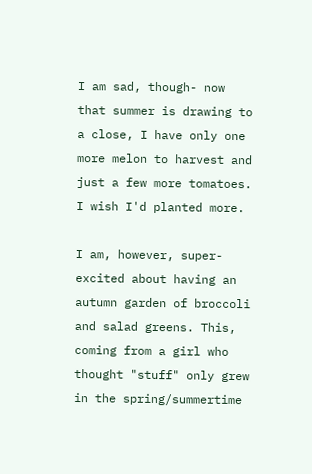I am sad, though- now that summer is drawing to a close, I have only one more melon to harvest and just a few more tomatoes. I wish I'd planted more.

I am, however, super-excited about having an autumn garden of broccoli and salad greens. This, coming from a girl who thought "stuff" only grew in the spring/summertime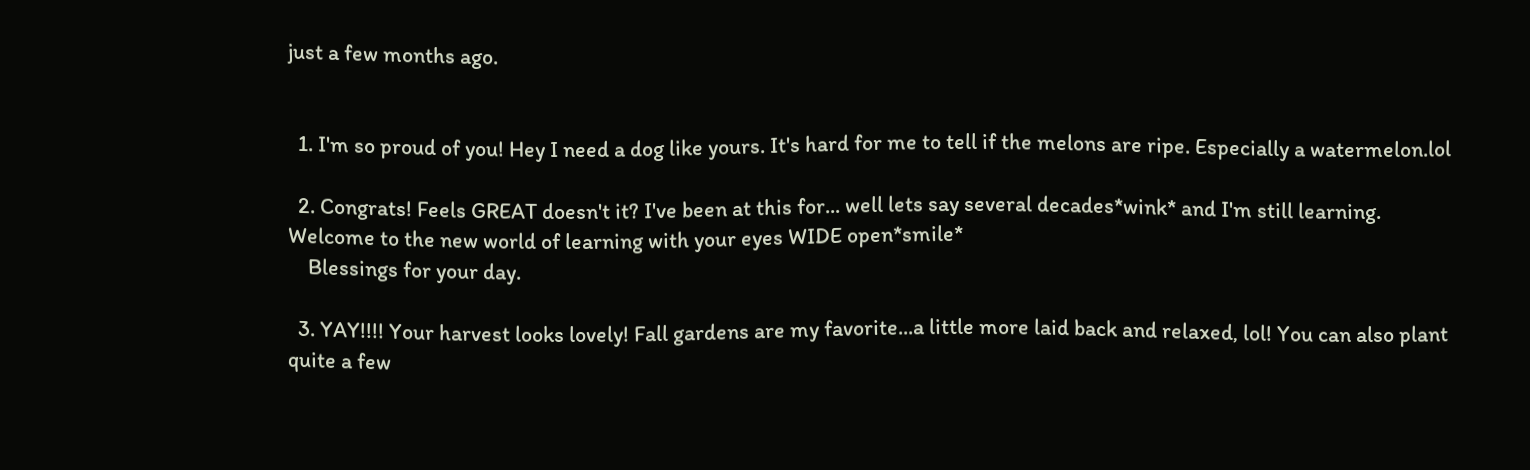just a few months ago.


  1. I'm so proud of you! Hey I need a dog like yours. It's hard for me to tell if the melons are ripe. Especially a watermelon.lol

  2. Congrats! Feels GREAT doesn't it? I've been at this for... well lets say several decades*wink* and I'm still learning. Welcome to the new world of learning with your eyes WIDE open*smile*
    Blessings for your day.

  3. YAY!!!! Your harvest looks lovely! Fall gardens are my favorite...a little more laid back and relaxed, lol! You can also plant quite a few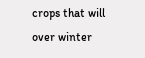crops that will over winter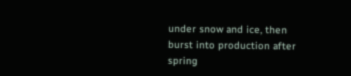under snow and ice, then burst into production after spring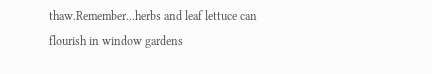thaw.Remember...herbs and leaf lettuce can flourish in window gardens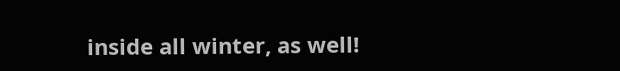inside all winter, as well!